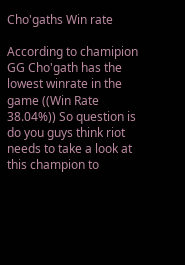Cho'gaths Win rate

According to chamipion GG Cho'gath has the lowest winrate in the game ((Win Rate 38.04%)) So question is do you guys think riot needs to take a look at this champion to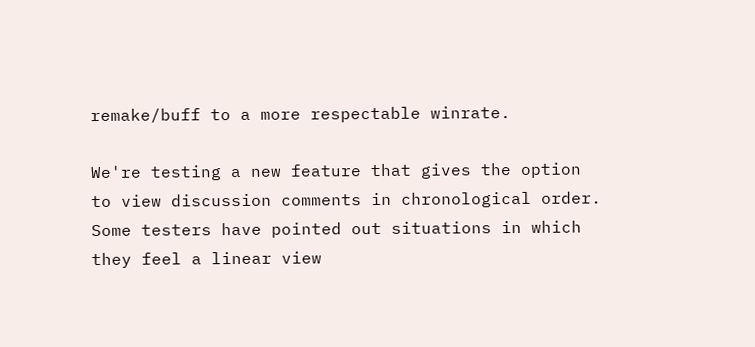remake/buff to a more respectable winrate.

We're testing a new feature that gives the option to view discussion comments in chronological order. Some testers have pointed out situations in which they feel a linear view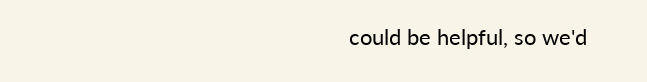could be helpful, so we'd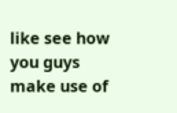like see how you guys make use of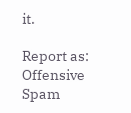it.

Report as:
Offensive Spam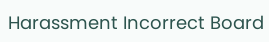Harassment Incorrect Board